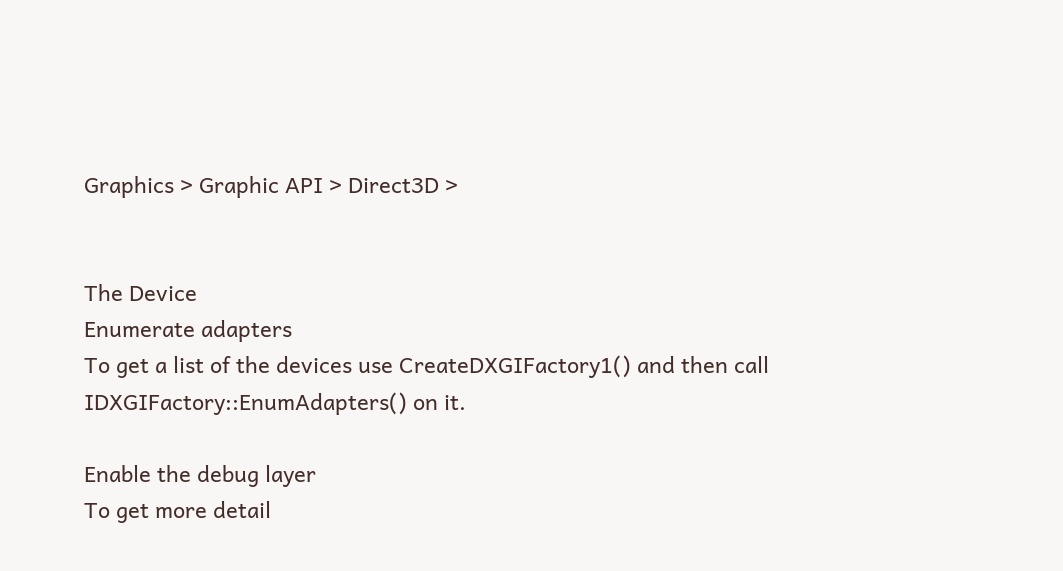Graphics > Graphic API > Direct3D >


The Device
Enumerate adapters
To get a list of the devices use CreateDXGIFactory1() and then call IDXGIFactory::EnumAdapters() on it.

Enable the debug layer
To get more detail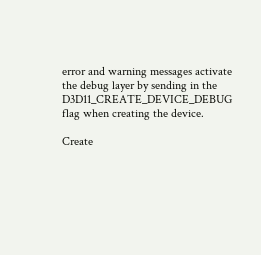error and warning messages activate the debug layer by sending in the D3D11_CREATE_DEVICE_DEBUG flag when creating the device.

Create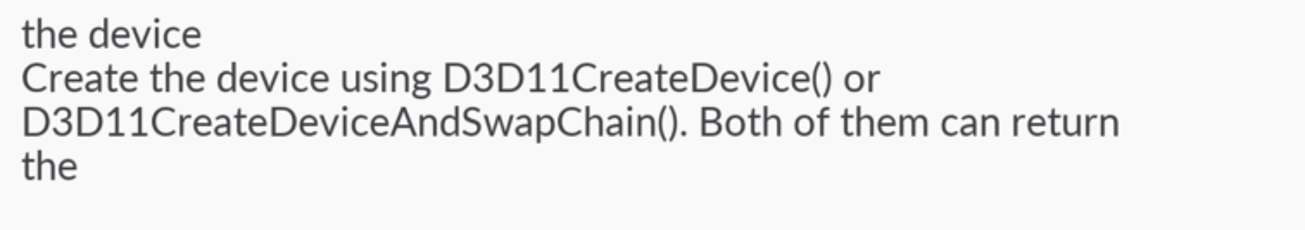the device
Create the device using D3D11CreateDevice() or D3D11CreateDeviceAndSwapChain(). Both of them can return the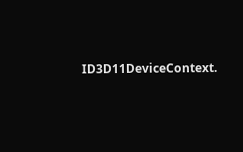ID3D11DeviceContext.